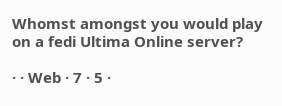Whomst amongst you would play on a fedi Ultima Online server?

· · Web · 7 · 5 ·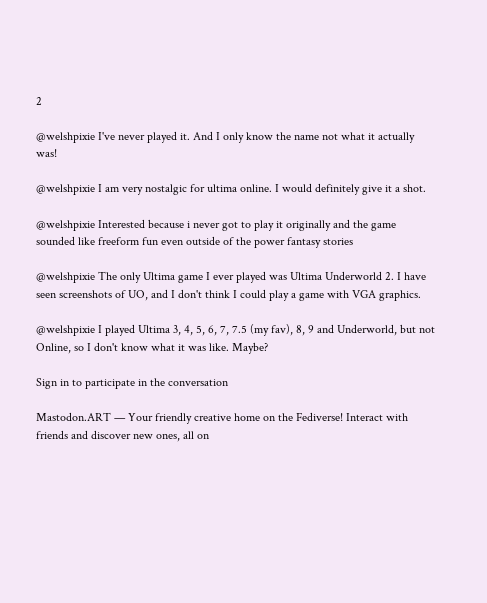2

@welshpixie I've never played it. And I only know the name not what it actually was!

@welshpixie I am very nostalgic for ultima online. I would definitely give it a shot.

@welshpixie Interested because i never got to play it originally and the game sounded like freeform fun even outside of the power fantasy stories

@welshpixie The only Ultima game I ever played was Ultima Underworld 2. I have seen screenshots of UO, and I don't think I could play a game with VGA graphics.

@welshpixie I played Ultima 3, 4, 5, 6, 7, 7.5 (my fav), 8, 9 and Underworld, but not Online, so I don't know what it was like. Maybe?

Sign in to participate in the conversation

Mastodon.ART — Your friendly creative home on the Fediverse! Interact with friends and discover new ones, all on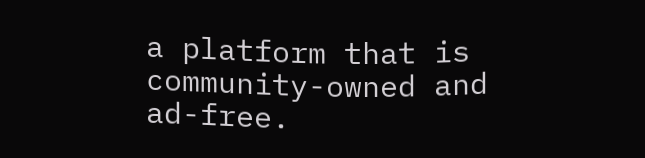a platform that is community-owned and ad-free.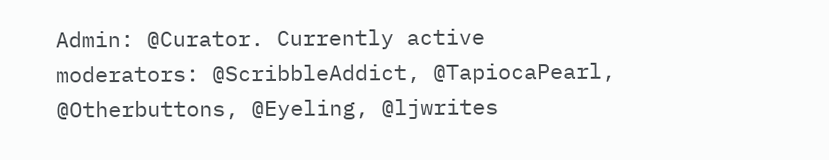Admin: @Curator. Currently active moderators: @ScribbleAddict, @TapiocaPearl, @Otherbuttons, @Eyeling, @ljwrites